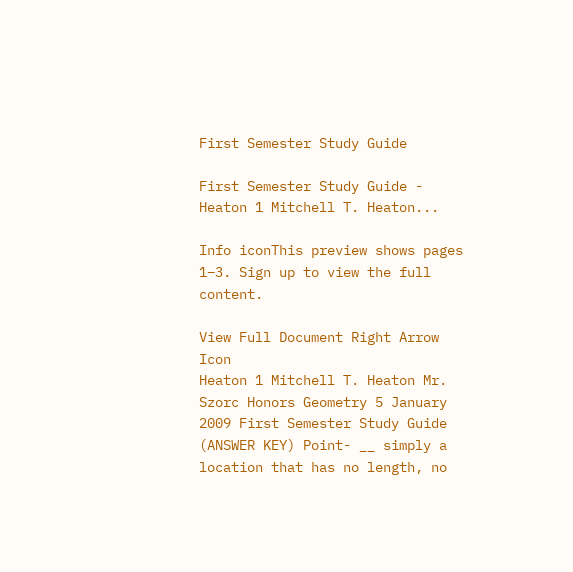First Semester Study Guide

First Semester Study Guide - Heaton 1 Mitchell T. Heaton...

Info iconThis preview shows pages 1–3. Sign up to view the full content.

View Full Document Right Arrow Icon
Heaton 1 Mitchell T. Heaton Mr. Szorc Honors Geometry 5 January 2009 First Semester Study Guide (ANSWER KEY) Point- __ simply a location that has no length, no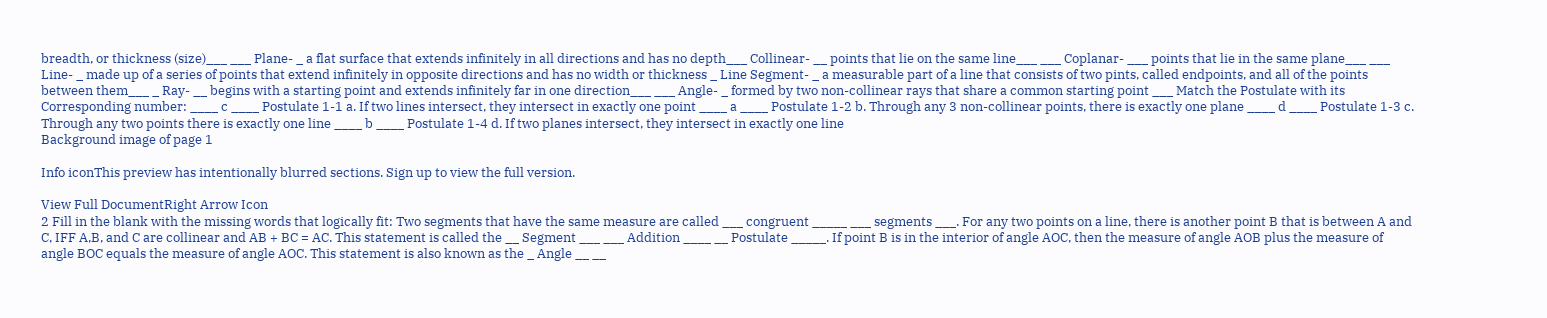breadth, or thickness (size)___ ___ Plane- _ a flat surface that extends infinitely in all directions and has no depth___ Collinear- __ points that lie on the same line___ ___ Coplanar- ___ points that lie in the same plane___ ___ Line- _ made up of a series of points that extend infinitely in opposite directions and has no width or thickness _ Line Segment- _ a measurable part of a line that consists of two pints, called endpoints, and all of the points between them___ _ Ray- __ begins with a starting point and extends infinitely far in one direction___ ___ Angle- _ formed by two non-collinear rays that share a common starting point ___ Match the Postulate with its Corresponding number: ____ c ____ Postulate 1-1 a. If two lines intersect, they intersect in exactly one point ____ a ____ Postulate 1-2 b. Through any 3 non-collinear points, there is exactly one plane ____ d ____ Postulate 1-3 c. Through any two points there is exactly one line ____ b ____ Postulate 1-4 d. If two planes intersect, they intersect in exactly one line
Background image of page 1

Info iconThis preview has intentionally blurred sections. Sign up to view the full version.

View Full DocumentRight Arrow Icon
2 Fill in the blank with the missing words that logically fit: Two segments that have the same measure are called ___ congruent _____ ___ segments ___. For any two points on a line, there is another point B that is between A and C, IFF A,B, and C are collinear and AB + BC = AC. This statement is called the __ Segment ___ ___ Addition ____ __ Postulate _____. If point B is in the interior of angle AOC, then the measure of angle AOB plus the measure of angle BOC equals the measure of angle AOC. This statement is also known as the _ Angle __ __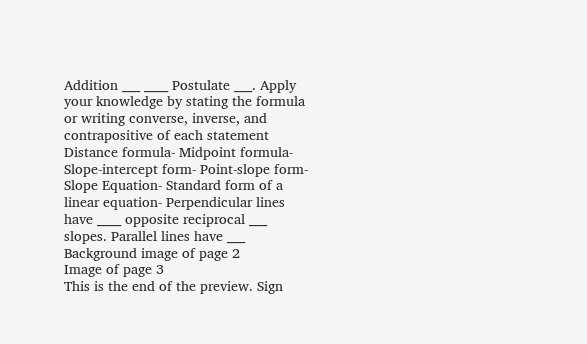Addition ___ ____ Postulate ___. Apply your knowledge by stating the formula or writing converse, inverse, and contrapositive of each statement Distance formula- Midpoint formula- Slope-intercept form- Point-slope form- Slope Equation- Standard form of a linear equation- Perpendicular lines have ____ opposite reciprocal ___ slopes. Parallel lines have ___
Background image of page 2
Image of page 3
This is the end of the preview. Sign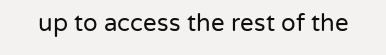up to access the rest of the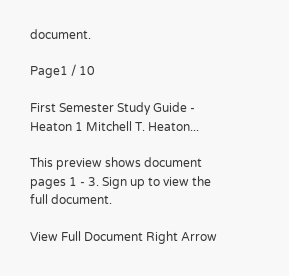document.

Page1 / 10

First Semester Study Guide - Heaton 1 Mitchell T. Heaton...

This preview shows document pages 1 - 3. Sign up to view the full document.

View Full Document Right Arrow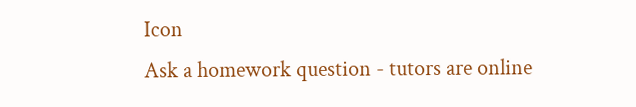Icon
Ask a homework question - tutors are online